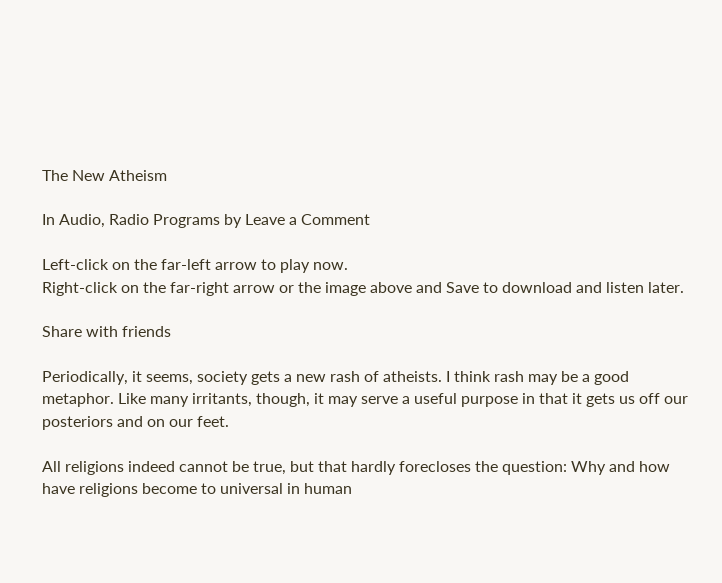The New Atheism

In Audio, Radio Programs by Leave a Comment

Left-click on the far-left arrow to play now.
Right-click on the far-right arrow or the image above and Save to download and listen later.

Share with friends

Periodically, it seems, society gets a new rash of atheists. I think rash may be a good metaphor. Like many irritants, though, it may serve a useful purpose in that it gets us off our posteriors and on our feet.

All religions indeed cannot be true, but that hardly forecloses the question: Why and how have religions become to universal in human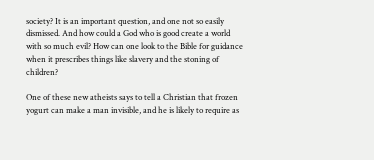society? It is an important question, and one not so easily dismissed. And how could a God who is good create a world with so much evil? How can one look to the Bible for guidance when it prescribes things like slavery and the stoning of children?

One of these new atheists says to tell a Christian that frozen yogurt can make a man invisible, and he is likely to require as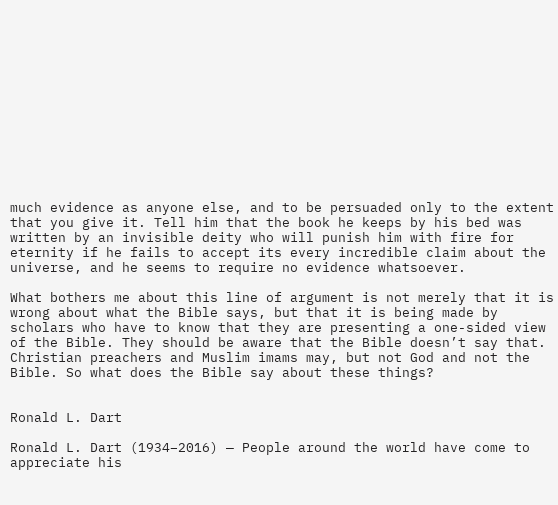much evidence as anyone else, and to be persuaded only to the extent that you give it. Tell him that the book he keeps by his bed was written by an invisible deity who will punish him with fire for eternity if he fails to accept its every incredible claim about the universe, and he seems to require no evidence whatsoever.

What bothers me about this line of argument is not merely that it is wrong about what the Bible says, but that it is being made by scholars who have to know that they are presenting a one-sided view of the Bible. They should be aware that the Bible doesn’t say that. Christian preachers and Muslim imams may, but not God and not the Bible. So what does the Bible say about these things?


Ronald L. Dart

Ronald L. Dart (1934–2016) — People around the world have come to appreciate his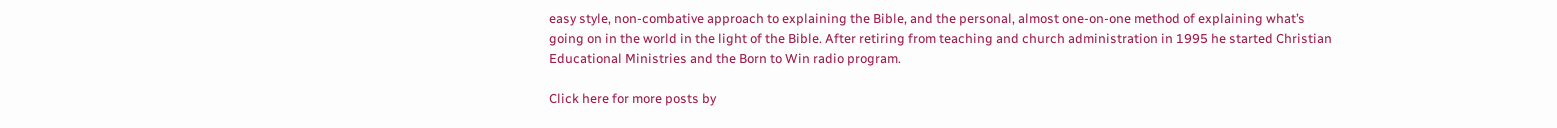easy style, non-combative approach to explaining the Bible, and the personal, almost one-on-one method of explaining what’s going on in the world in the light of the Bible. After retiring from teaching and church administration in 1995 he started Christian Educational Ministries and the Born to Win radio program.

Click here for more posts by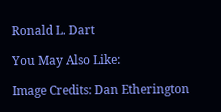Ronald L. Dart

You May Also Like:

Image Credits: Dan Etherington